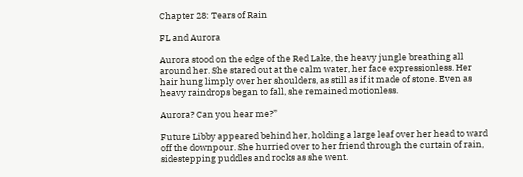Chapter 28: Tears of Rain

FL and Aurora

Aurora stood on the edge of the Red Lake, the heavy jungle breathing all around her. She stared out at the calm water, her face expressionless. Her hair hung limply over her shoulders, as still as if it made of stone. Even as heavy raindrops began to fall, she remained motionless.

Aurora? Can you hear me?”

Future Libby appeared behind her, holding a large leaf over her head to ward off the downpour. She hurried over to her friend through the curtain of rain, sidestepping puddles and rocks as she went.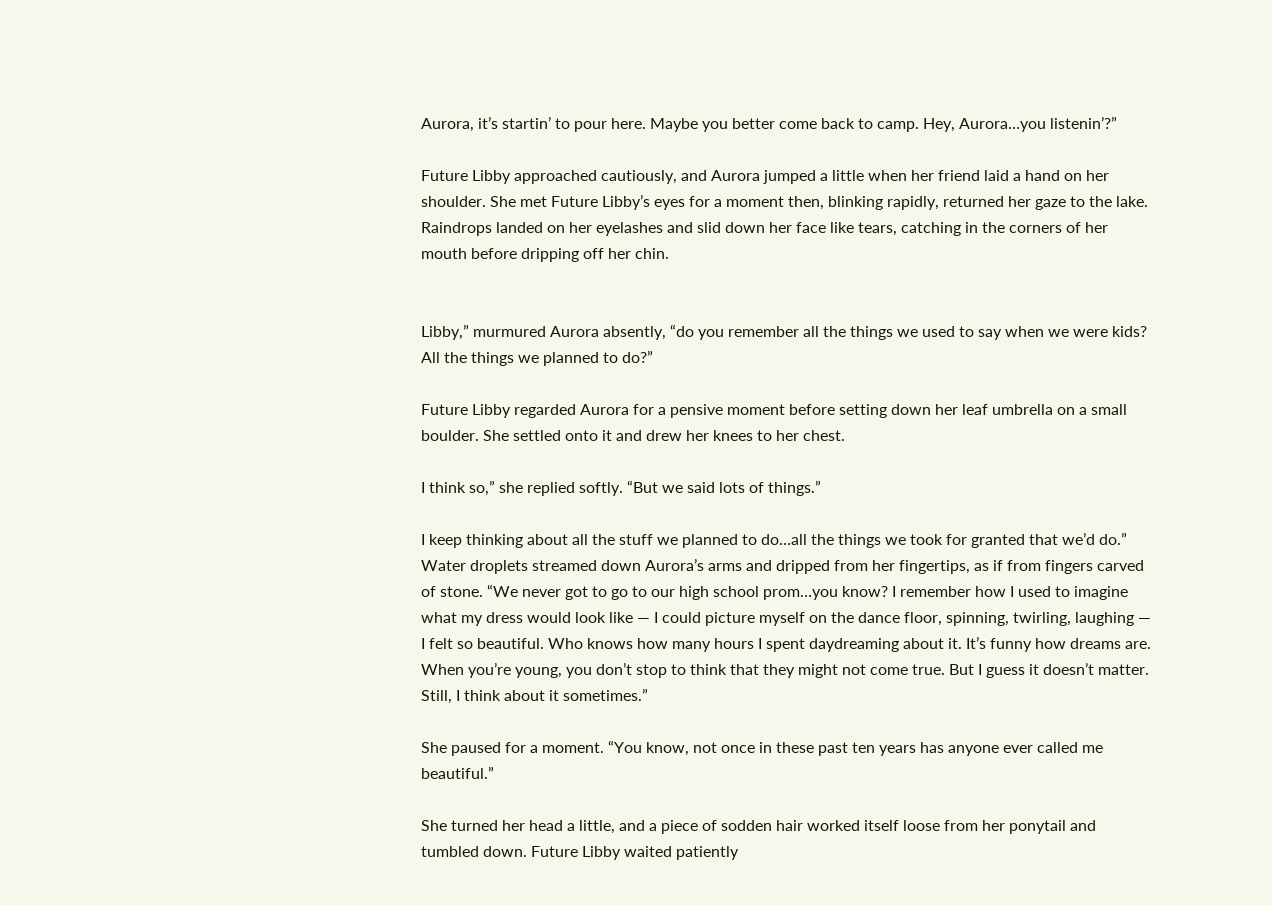Aurora, it’s startin’ to pour here. Maybe you better come back to camp. Hey, Aurora…you listenin’?”

Future Libby approached cautiously, and Aurora jumped a little when her friend laid a hand on her shoulder. She met Future Libby’s eyes for a moment then, blinking rapidly, returned her gaze to the lake. Raindrops landed on her eyelashes and slid down her face like tears, catching in the corners of her mouth before dripping off her chin.


Libby,” murmured Aurora absently, “do you remember all the things we used to say when we were kids? All the things we planned to do?”

Future Libby regarded Aurora for a pensive moment before setting down her leaf umbrella on a small boulder. She settled onto it and drew her knees to her chest.

I think so,” she replied softly. “But we said lots of things.”

I keep thinking about all the stuff we planned to do…all the things we took for granted that we’d do.” Water droplets streamed down Aurora’s arms and dripped from her fingertips, as if from fingers carved of stone. “We never got to go to our high school prom…you know? I remember how I used to imagine what my dress would look like — I could picture myself on the dance floor, spinning, twirling, laughing — I felt so beautiful. Who knows how many hours I spent daydreaming about it. It’s funny how dreams are. When you’re young, you don’t stop to think that they might not come true. But I guess it doesn’t matter. Still, I think about it sometimes.”

She paused for a moment. “You know, not once in these past ten years has anyone ever called me beautiful.”

She turned her head a little, and a piece of sodden hair worked itself loose from her ponytail and tumbled down. Future Libby waited patiently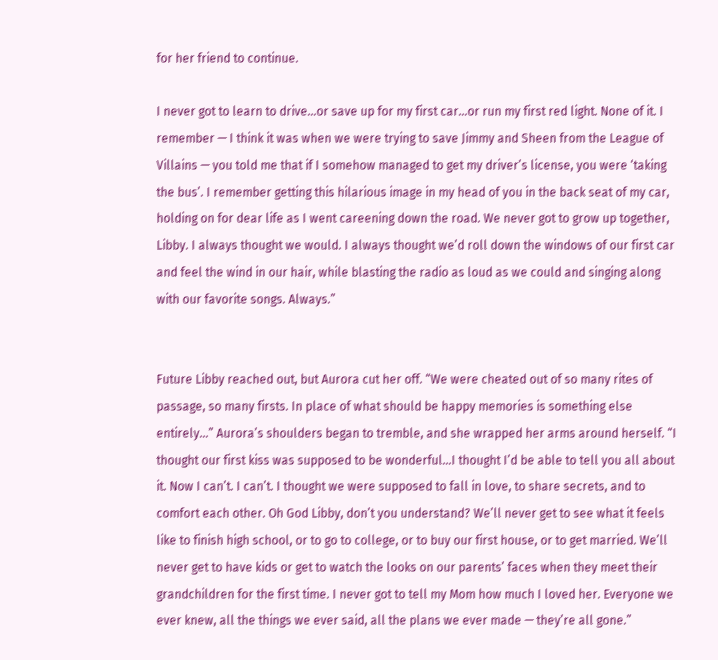for her friend to continue.

I never got to learn to drive…or save up for my first car…or run my first red light. None of it. I remember — I think it was when we were trying to save Jimmy and Sheen from the League of Villains — you told me that if I somehow managed to get my driver’s license, you were ‘taking the bus’. I remember getting this hilarious image in my head of you in the back seat of my car, holding on for dear life as I went careening down the road. We never got to grow up together, Libby. I always thought we would. I always thought we’d roll down the windows of our first car and feel the wind in our hair, while blasting the radio as loud as we could and singing along with our favorite songs. Always.”


Future Libby reached out, but Aurora cut her off. “We were cheated out of so many rites of passage, so many firsts. In place of what should be happy memories is something else entirely…” Aurora’s shoulders began to tremble, and she wrapped her arms around herself. “I thought our first kiss was supposed to be wonderful…I thought I’d be able to tell you all about it. Now I can’t. I can’t. I thought we were supposed to fall in love, to share secrets, and to comfort each other. Oh God Libby, don’t you understand? We’ll never get to see what it feels like to finish high school, or to go to college, or to buy our first house, or to get married. We’ll never get to have kids or get to watch the looks on our parents’ faces when they meet their grandchildren for the first time. I never got to tell my Mom how much I loved her. Everyone we ever knew, all the things we ever said, all the plans we ever made — they’re all gone.”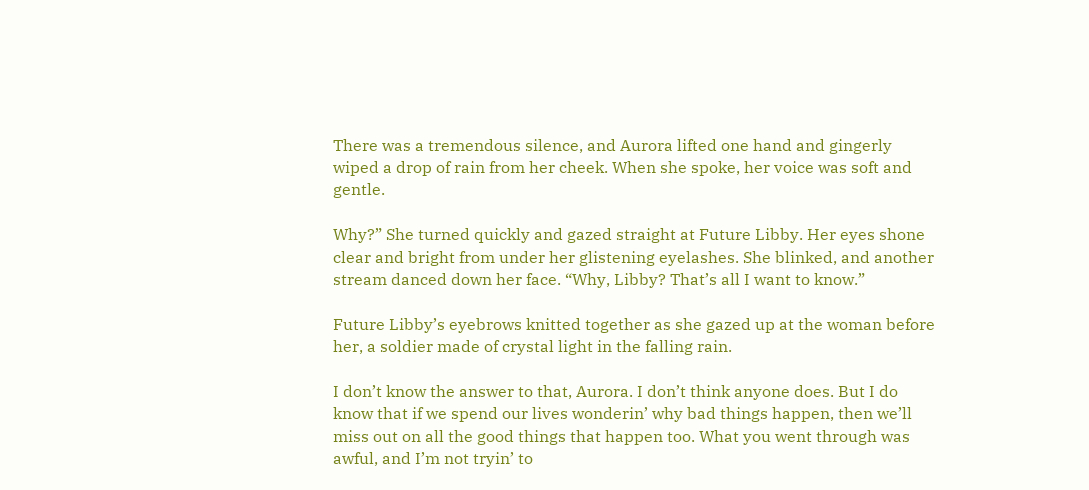There was a tremendous silence, and Aurora lifted one hand and gingerly wiped a drop of rain from her cheek. When she spoke, her voice was soft and gentle.

Why?” She turned quickly and gazed straight at Future Libby. Her eyes shone clear and bright from under her glistening eyelashes. She blinked, and another stream danced down her face. “Why, Libby? That’s all I want to know.”

Future Libby’s eyebrows knitted together as she gazed up at the woman before her, a soldier made of crystal light in the falling rain.

I don’t know the answer to that, Aurora. I don’t think anyone does. But I do know that if we spend our lives wonderin’ why bad things happen, then we’ll miss out on all the good things that happen too. What you went through was awful, and I’m not tryin’ to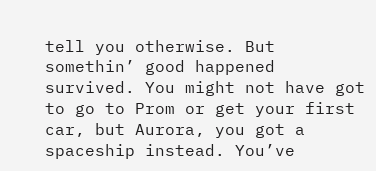tell you otherwise. But somethin’ good happened survived. You might not have got to go to Prom or get your first car, but Aurora, you got a spaceship instead. You’ve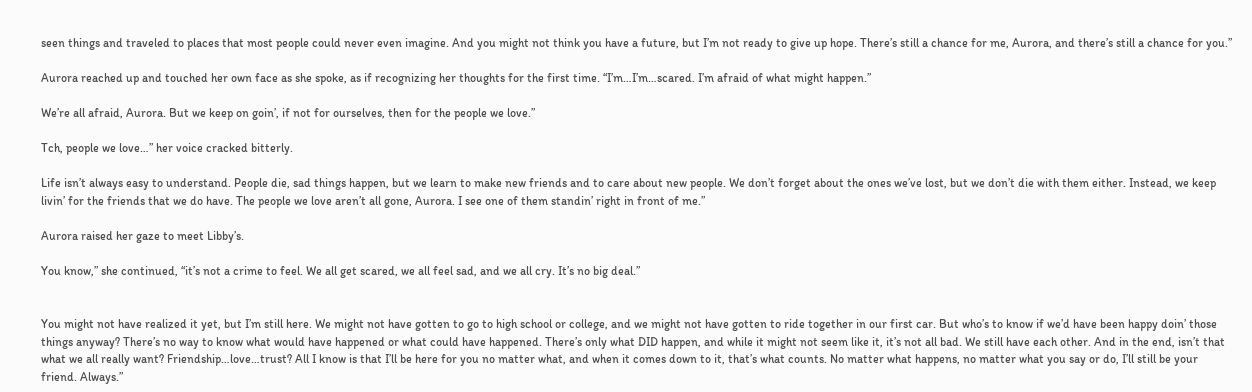seen things and traveled to places that most people could never even imagine. And you might not think you have a future, but I’m not ready to give up hope. There’s still a chance for me, Aurora, and there’s still a chance for you.”

Aurora reached up and touched her own face as she spoke, as if recognizing her thoughts for the first time. “I’m…I’m…scared. I’m afraid of what might happen.”

We’re all afraid, Aurora. But we keep on goin’, if not for ourselves, then for the people we love.”

Tch, people we love…” her voice cracked bitterly.

Life isn’t always easy to understand. People die, sad things happen, but we learn to make new friends and to care about new people. We don’t forget about the ones we’ve lost, but we don’t die with them either. Instead, we keep livin’ for the friends that we do have. The people we love aren’t all gone, Aurora. I see one of them standin’ right in front of me.”

Aurora raised her gaze to meet Libby’s.

You know,” she continued, “it’s not a crime to feel. We all get scared, we all feel sad, and we all cry. It’s no big deal.”


You might not have realized it yet, but I’m still here. We might not have gotten to go to high school or college, and we might not have gotten to ride together in our first car. But who’s to know if we’d have been happy doin’ those things anyway? There’s no way to know what would have happened or what could have happened. There’s only what DID happen, and while it might not seem like it, it’s not all bad. We still have each other. And in the end, isn’t that what we all really want? Friendship…love…trust? All I know is that I’ll be here for you no matter what, and when it comes down to it, that’s what counts. No matter what happens, no matter what you say or do, I’ll still be your friend. Always.”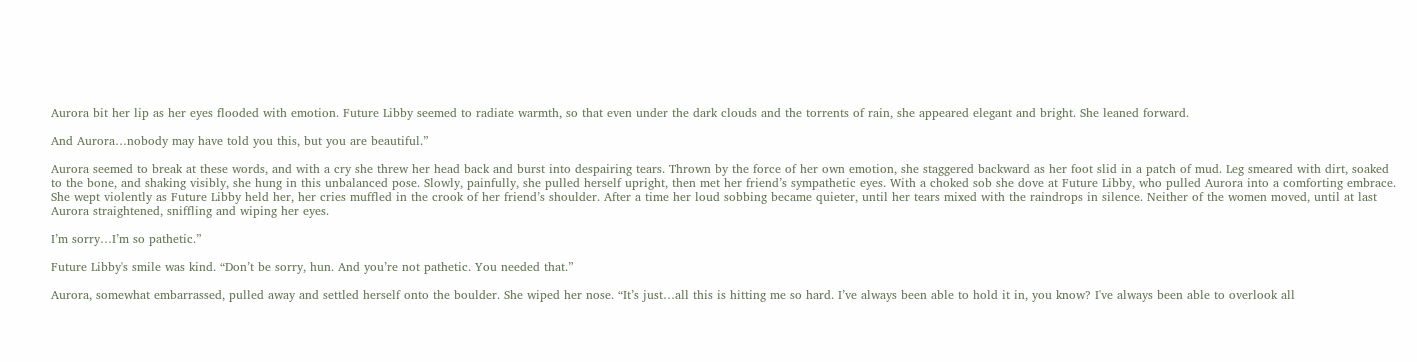Aurora bit her lip as her eyes flooded with emotion. Future Libby seemed to radiate warmth, so that even under the dark clouds and the torrents of rain, she appeared elegant and bright. She leaned forward.

And Aurora…nobody may have told you this, but you are beautiful.”

Aurora seemed to break at these words, and with a cry she threw her head back and burst into despairing tears. Thrown by the force of her own emotion, she staggered backward as her foot slid in a patch of mud. Leg smeared with dirt, soaked to the bone, and shaking visibly, she hung in this unbalanced pose. Slowly, painfully, she pulled herself upright, then met her friend’s sympathetic eyes. With a choked sob she dove at Future Libby, who pulled Aurora into a comforting embrace. She wept violently as Future Libby held her, her cries muffled in the crook of her friend’s shoulder. After a time her loud sobbing became quieter, until her tears mixed with the raindrops in silence. Neither of the women moved, until at last Aurora straightened, sniffling and wiping her eyes.

I’m sorry…I’m so pathetic.”

Future Libby's smile was kind. “Don’t be sorry, hun. And you’re not pathetic. You needed that.”

Aurora, somewhat embarrassed, pulled away and settled herself onto the boulder. She wiped her nose. “It’s just…all this is hitting me so hard. I’ve always been able to hold it in, you know? I've always been able to overlook all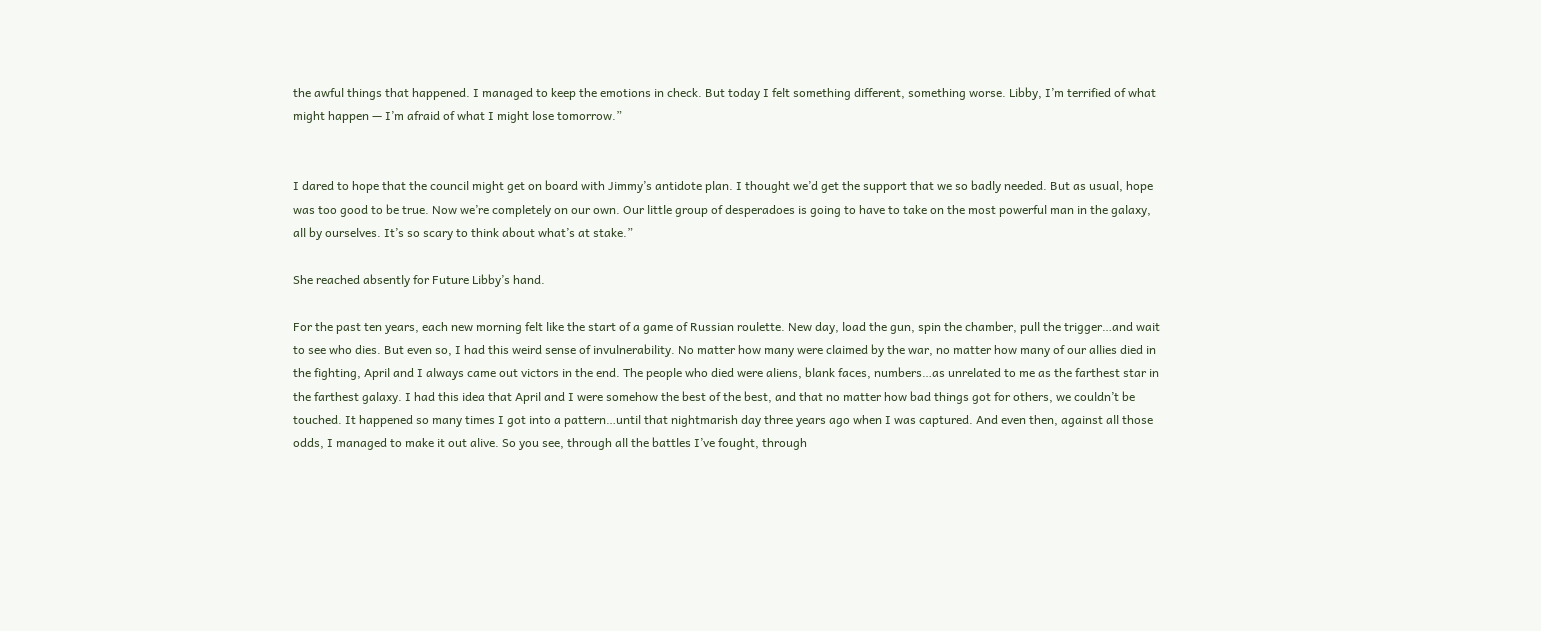the awful things that happened. I managed to keep the emotions in check. But today I felt something different, something worse. Libby, I’m terrified of what might happen — I’m afraid of what I might lose tomorrow.”


I dared to hope that the council might get on board with Jimmy’s antidote plan. I thought we’d get the support that we so badly needed. But as usual, hope was too good to be true. Now we’re completely on our own. Our little group of desperadoes is going to have to take on the most powerful man in the galaxy, all by ourselves. It’s so scary to think about what’s at stake.”

She reached absently for Future Libby’s hand.

For the past ten years, each new morning felt like the start of a game of Russian roulette. New day, load the gun, spin the chamber, pull the trigger…and wait to see who dies. But even so, I had this weird sense of invulnerability. No matter how many were claimed by the war, no matter how many of our allies died in the fighting, April and I always came out victors in the end. The people who died were aliens, blank faces, numbers…as unrelated to me as the farthest star in the farthest galaxy. I had this idea that April and I were somehow the best of the best, and that no matter how bad things got for others, we couldn’t be touched. It happened so many times I got into a pattern…until that nightmarish day three years ago when I was captured. And even then, against all those odds, I managed to make it out alive. So you see, through all the battles I’ve fought, through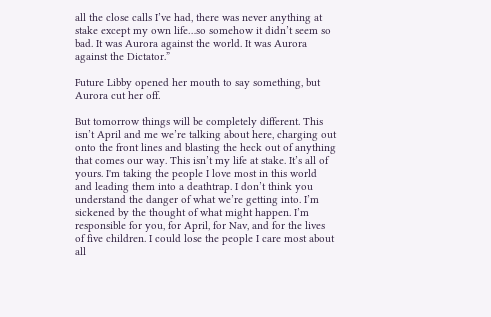all the close calls I’ve had, there was never anything at stake except my own life…so somehow it didn’t seem so bad. It was Aurora against the world. It was Aurora against the Dictator.”

Future Libby opened her mouth to say something, but Aurora cut her off.

But tomorrow things will be completely different. This isn’t April and me we’re talking about here, charging out onto the front lines and blasting the heck out of anything that comes our way. This isn’t my life at stake. It’s all of yours. I'm taking the people I love most in this world and leading them into a deathtrap. I don’t think you understand the danger of what we’re getting into. I’m sickened by the thought of what might happen. I’m responsible for you, for April, for Nav, and for the lives of five children. I could lose the people I care most about all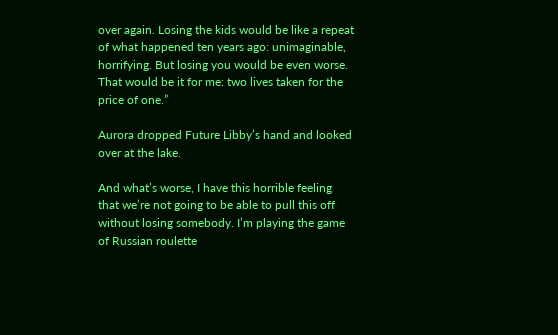over again. Losing the kids would be like a repeat of what happened ten years ago: unimaginable, horrifying. But losing you would be even worse. That would be it for me: two lives taken for the price of one.”

Aurora dropped Future Libby’s hand and looked over at the lake.

And what’s worse, I have this horrible feeling that we’re not going to be able to pull this off without losing somebody. I’m playing the game of Russian roulette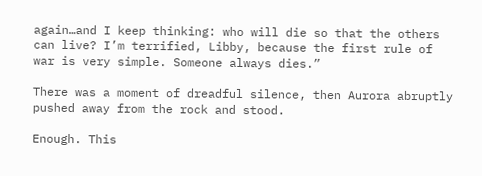again…and I keep thinking: who will die so that the others can live? I’m terrified, Libby, because the first rule of war is very simple. Someone always dies.”

There was a moment of dreadful silence, then Aurora abruptly pushed away from the rock and stood.

Enough. This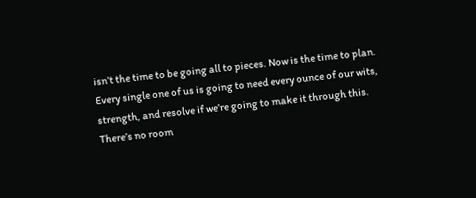isn’t the time to be going all to pieces. Now is the time to plan. Every single one of us is going to need every ounce of our wits, strength, and resolve if we’re going to make it through this. There’s no room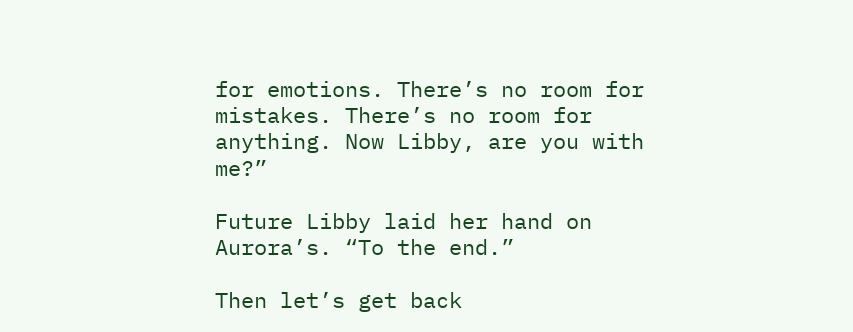for emotions. There’s no room for mistakes. There’s no room for anything. Now Libby, are you with me?”

Future Libby laid her hand on Aurora’s. “To the end.”

Then let’s get back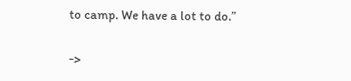to camp. We have a lot to do.”

->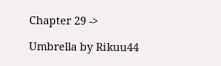Chapter 29 ->

Umbrella by Rikuu44